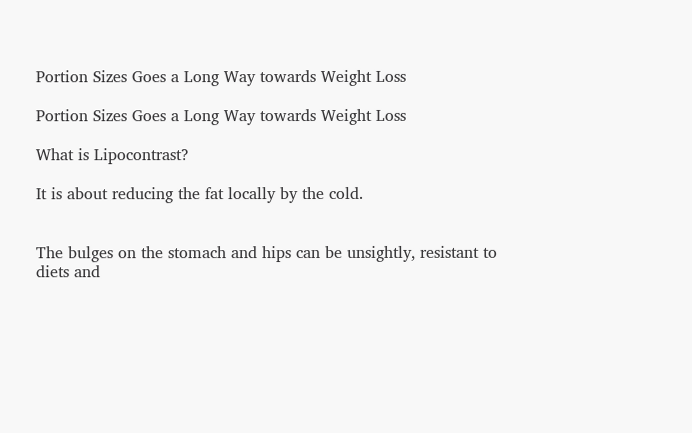Portion Sizes Goes a Long Way towards Weight Loss

Portion Sizes Goes a Long Way towards Weight Loss

What is Lipocontrast?

It is about reducing the fat locally by the cold.


The bulges on the stomach and hips can be unsightly, resistant to diets and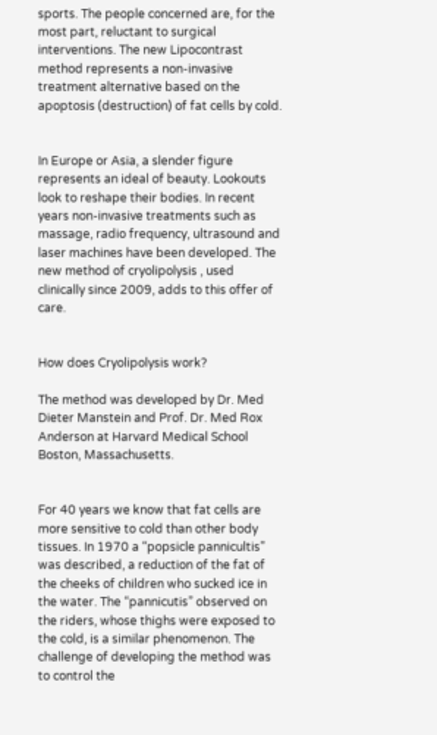sports. The people concerned are, for the most part, reluctant to surgical interventions. The new Lipocontrast method represents a non-invasive treatment alternative based on the apoptosis (destruction) of fat cells by cold.


In Europe or Asia, a slender figure represents an ideal of beauty. Lookouts look to reshape their bodies. In recent years non-invasive treatments such as massage, radio frequency, ultrasound and laser machines have been developed. The new method of cryolipolysis , used clinically since 2009, adds to this offer of care.


How does Cryolipolysis work?

The method was developed by Dr. Med Dieter Manstein and Prof. Dr. Med Rox Anderson at Harvard Medical School Boston, Massachusetts.


For 40 years we know that fat cells are more sensitive to cold than other body tissues. In 1970 a “popsicle pannicultis” was described, a reduction of the fat of the cheeks of children who sucked ice in the water. The “pannicutis” observed on the riders, whose thighs were exposed to the cold, is a similar phenomenon. The challenge of developing the method was to control the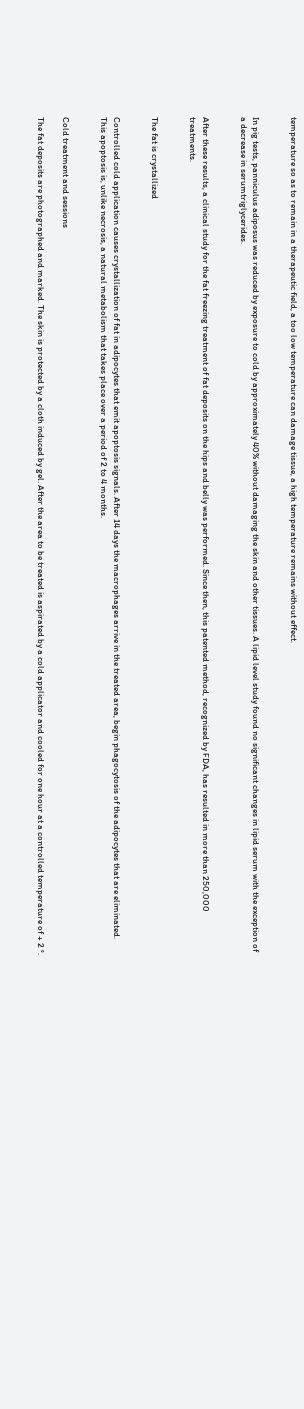temperature so as to remain in a therapeutic field, a too low temperature can damage tissue, a high temperature remains without effect.


In pig tests, panniculus adiposus was reduced by exposure to cold by approximately 40% without damaging the skin and other tissues. A lipid level study found no significant changes in lipid serum with the exception of a decrease in serumtriglycerides.


After these results, a clinical study for the fat freezing treatment of fat deposits on the hips and belly was performed. Since then, this patented method, recognized by FDA, has resulted in more than 250,000 treatments.


The fat is crystallized


Controlled cold application causes crystallization of fat in adipocytes that emit apoptosis signals. After 14 days the macrophages arrive in the treated area, begin phagocytosis of the adipocytes that are eliminated. This apoptosis is, unlike necrosis, a natural metabolism that takes place over a period of 2 to 4 months.


Cold treatment and sessions

The fat deposits are photographed and marked. The skin is protected by a cloth induced by gel. After the area to be treated is aspirated by a cold applicator and cooled for one hour at a controlled temperature of + 2 °.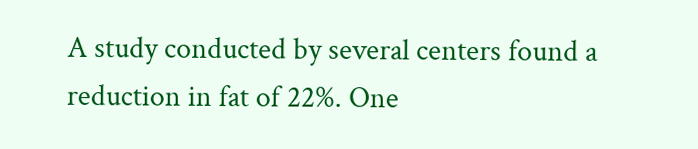A study conducted by several centers found a reduction in fat of 22%. One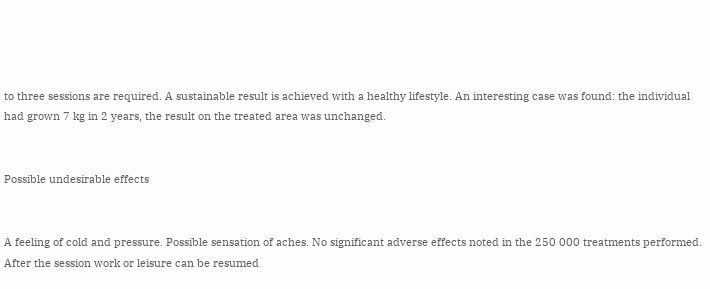to three sessions are required. A sustainable result is achieved with a healthy lifestyle. An interesting case was found: the individual had grown 7 kg in 2 years, the result on the treated area was unchanged.


Possible undesirable effects


A feeling of cold and pressure. Possible sensation of aches. No significant adverse effects noted in the 250 000 treatments performed. After the session work or leisure can be resumed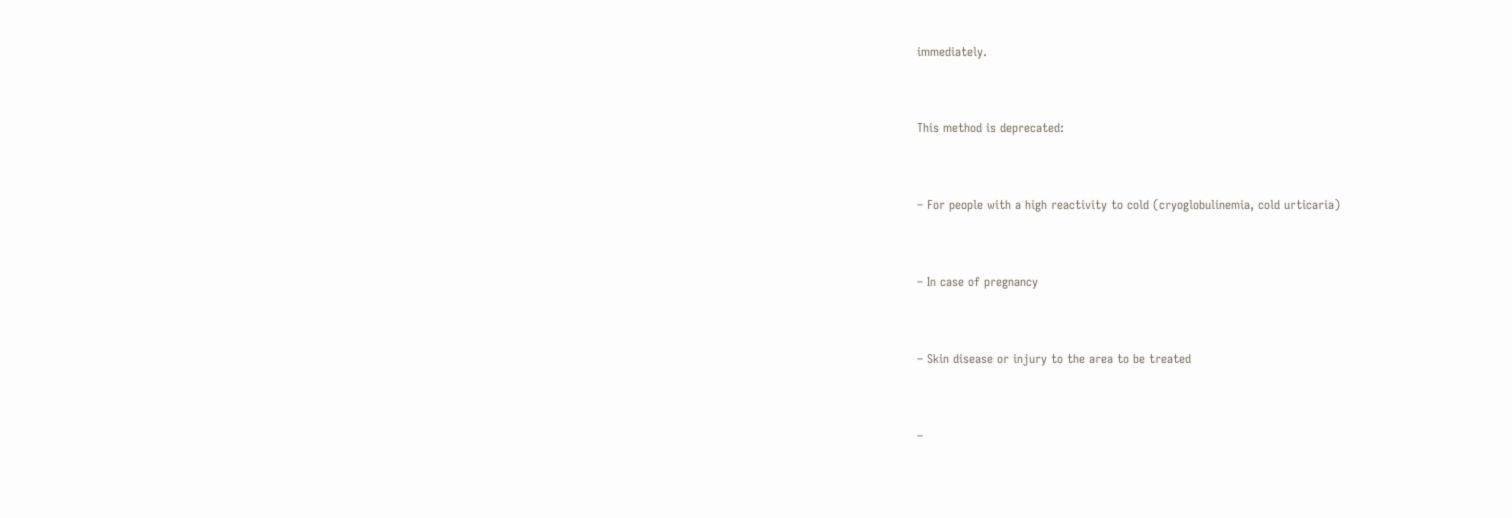immediately.


This method is deprecated:


– For people with a high reactivity to cold (cryoglobulinemia, cold urticaria)


– In case of pregnancy


– Skin disease or injury to the area to be treated


–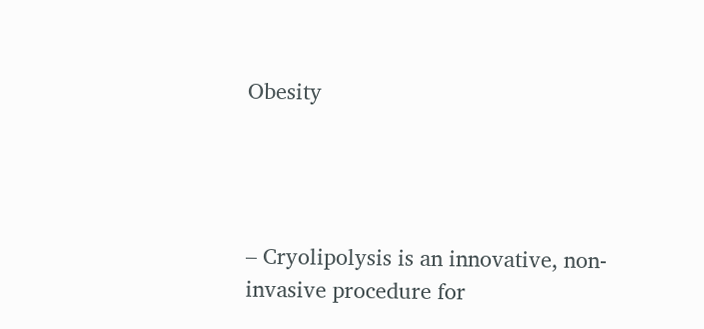Obesity




– Cryolipolysis is an innovative, non-invasive procedure for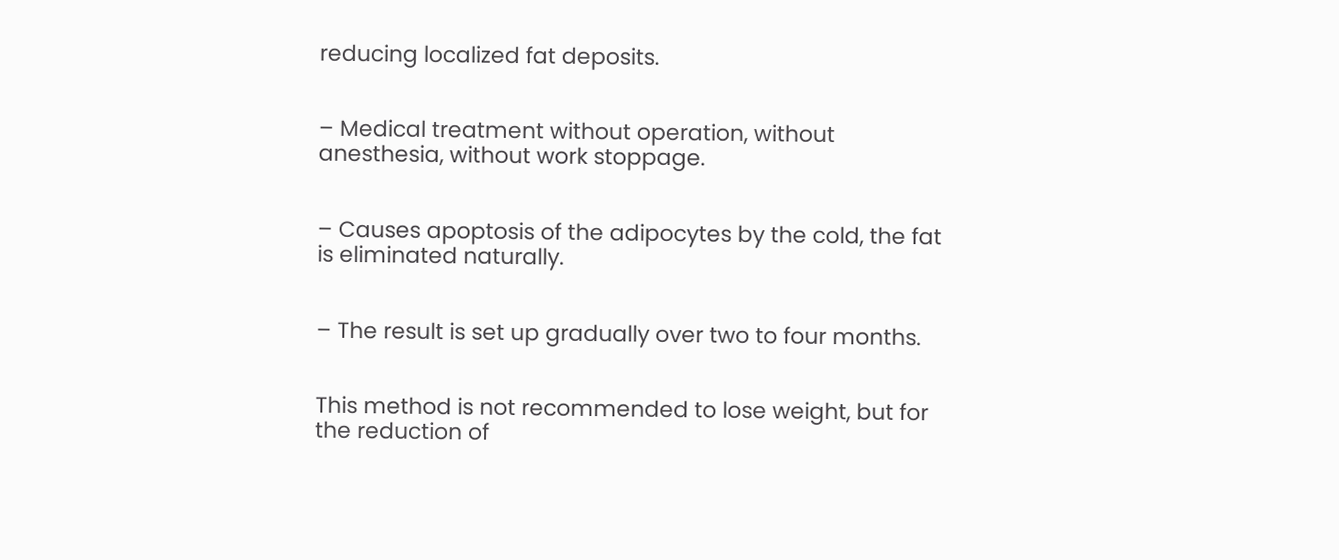reducing localized fat deposits.


– Medical treatment without operation, without anesthesia, without work stoppage.


– Causes apoptosis of the adipocytes by the cold, the fat is eliminated naturally.


– The result is set up gradually over two to four months.


This method is not recommended to lose weight, but for the reduction of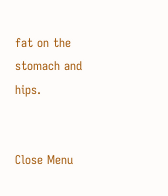fat on the stomach and hips.


Close Menu